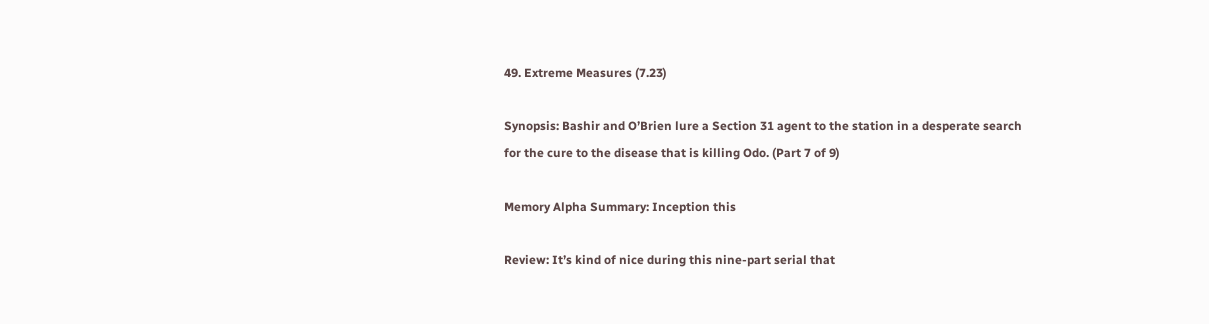49. Extreme Measures (7.23)

Synopsis: Bashir and O’Brien lure a Section 31 agent to the station in a desperate search for the cure to the disease that is killing Odo. (Part 7 of 9)

Memory Alpha Summary: Inception this

Review: It’s kind of nice during this nine-part serial that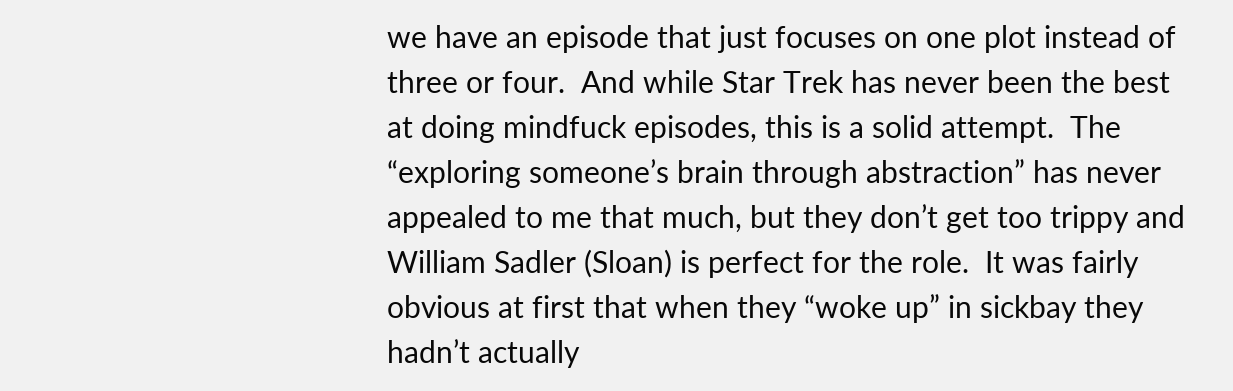we have an episode that just focuses on one plot instead of three or four.  And while Star Trek has never been the best at doing mindfuck episodes, this is a solid attempt.  The “exploring someone’s brain through abstraction” has never appealed to me that much, but they don’t get too trippy and William Sadler (Sloan) is perfect for the role.  It was fairly obvious at first that when they “woke up” in sickbay they hadn’t actually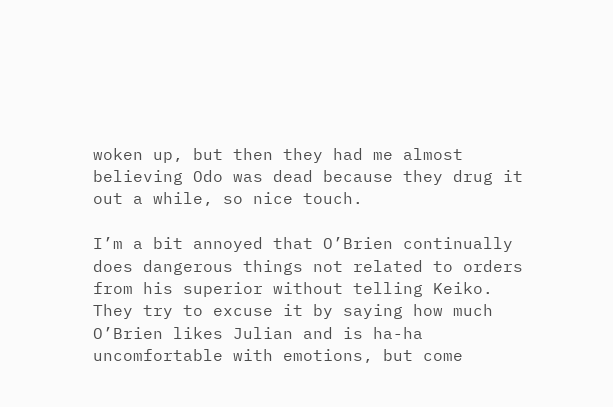woken up, but then they had me almost believing Odo was dead because they drug it out a while, so nice touch.

I’m a bit annoyed that O’Brien continually does dangerous things not related to orders from his superior without telling Keiko.  They try to excuse it by saying how much O’Brien likes Julian and is ha-ha uncomfortable with emotions, but come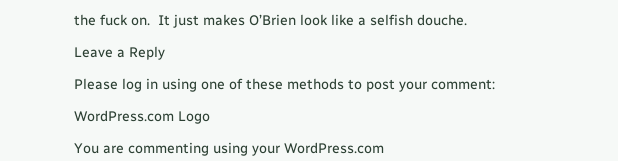the fuck on.  It just makes O’Brien look like a selfish douche.

Leave a Reply

Please log in using one of these methods to post your comment:

WordPress.com Logo

You are commenting using your WordPress.com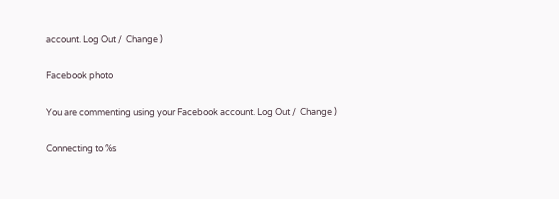account. Log Out /  Change )

Facebook photo

You are commenting using your Facebook account. Log Out /  Change )

Connecting to %s